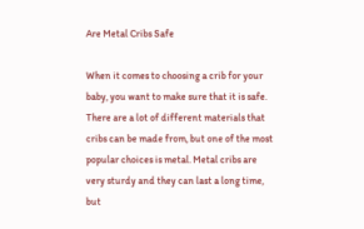Are Metal Cribs Safe

When it comes to choosing a crib for your baby, you want to make sure that it is safe. There are a lot of different materials that cribs can be made from, but one of the most popular choices is metal. Metal cribs are very sturdy and they can last a long time, but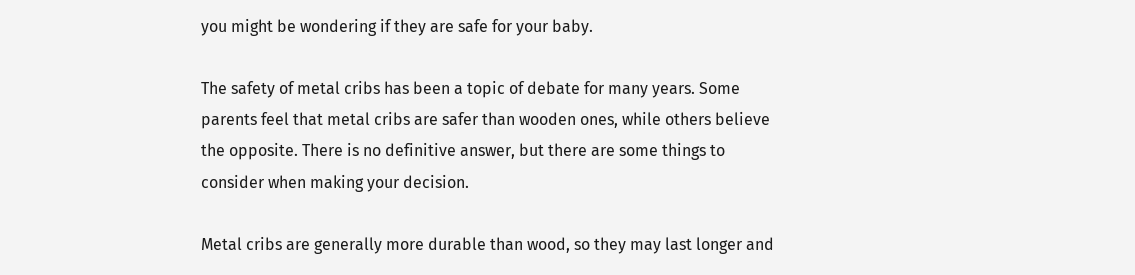you might be wondering if they are safe for your baby.

The safety of metal cribs has been a topic of debate for many years. Some parents feel that metal cribs are safer than wooden ones, while others believe the opposite. There is no definitive answer, but there are some things to consider when making your decision.

Metal cribs are generally more durable than wood, so they may last longer and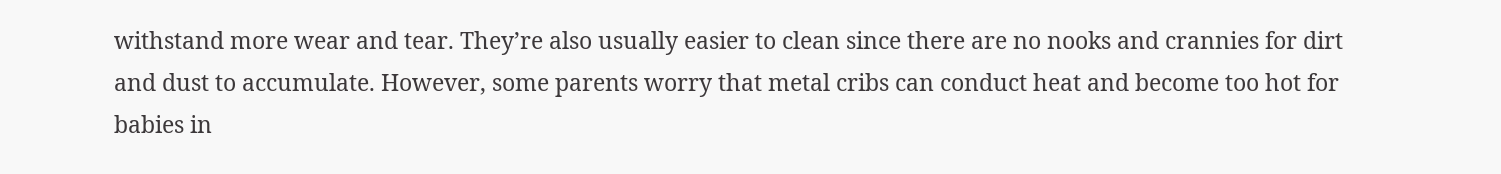withstand more wear and tear. They’re also usually easier to clean since there are no nooks and crannies for dirt and dust to accumulate. However, some parents worry that metal cribs can conduct heat and become too hot for babies in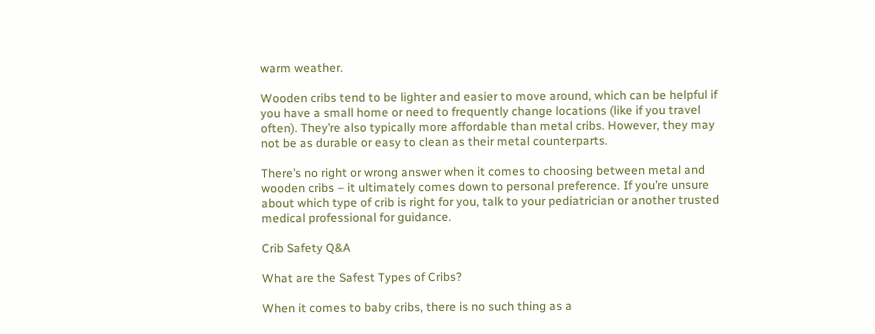warm weather.

Wooden cribs tend to be lighter and easier to move around, which can be helpful if you have a small home or need to frequently change locations (like if you travel often). They’re also typically more affordable than metal cribs. However, they may not be as durable or easy to clean as their metal counterparts.

There’s no right or wrong answer when it comes to choosing between metal and wooden cribs – it ultimately comes down to personal preference. If you’re unsure about which type of crib is right for you, talk to your pediatrician or another trusted medical professional for guidance.

Crib Safety Q&A

What are the Safest Types of Cribs?

When it comes to baby cribs, there is no such thing as a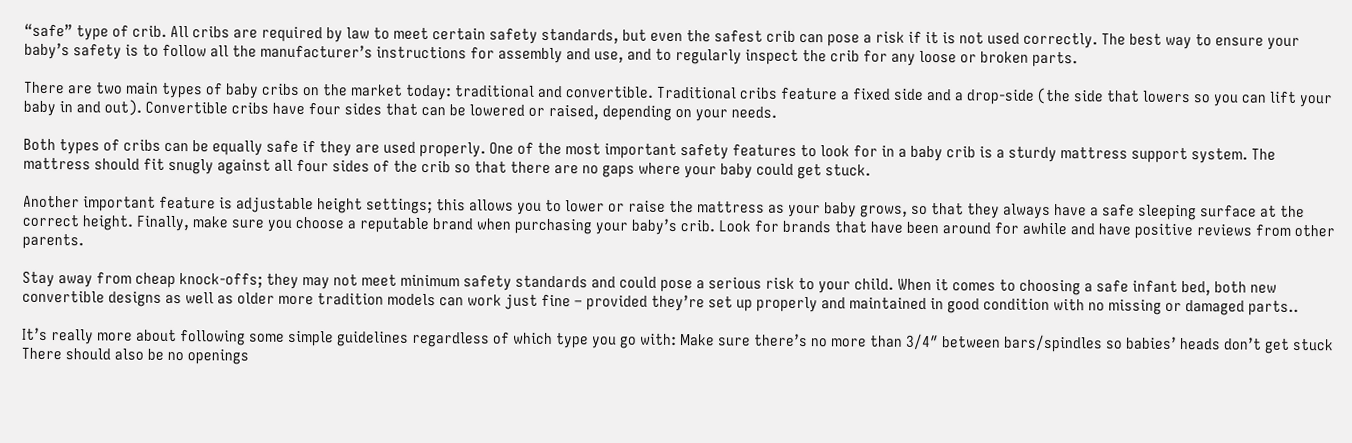“safe” type of crib. All cribs are required by law to meet certain safety standards, but even the safest crib can pose a risk if it is not used correctly. The best way to ensure your baby’s safety is to follow all the manufacturer’s instructions for assembly and use, and to regularly inspect the crib for any loose or broken parts.

There are two main types of baby cribs on the market today: traditional and convertible. Traditional cribs feature a fixed side and a drop-side (the side that lowers so you can lift your baby in and out). Convertible cribs have four sides that can be lowered or raised, depending on your needs.

Both types of cribs can be equally safe if they are used properly. One of the most important safety features to look for in a baby crib is a sturdy mattress support system. The mattress should fit snugly against all four sides of the crib so that there are no gaps where your baby could get stuck.

Another important feature is adjustable height settings; this allows you to lower or raise the mattress as your baby grows, so that they always have a safe sleeping surface at the correct height. Finally, make sure you choose a reputable brand when purchasing your baby’s crib. Look for brands that have been around for awhile and have positive reviews from other parents.

Stay away from cheap knock-offs; they may not meet minimum safety standards and could pose a serious risk to your child. When it comes to choosing a safe infant bed, both new convertible designs as well as older more tradition models can work just fine – provided they’re set up properly and maintained in good condition with no missing or damaged parts..

It’s really more about following some simple guidelines regardless of which type you go with: Make sure there’s no more than 3/4″ between bars/spindles so babies’ heads don’t get stuck There should also be no openings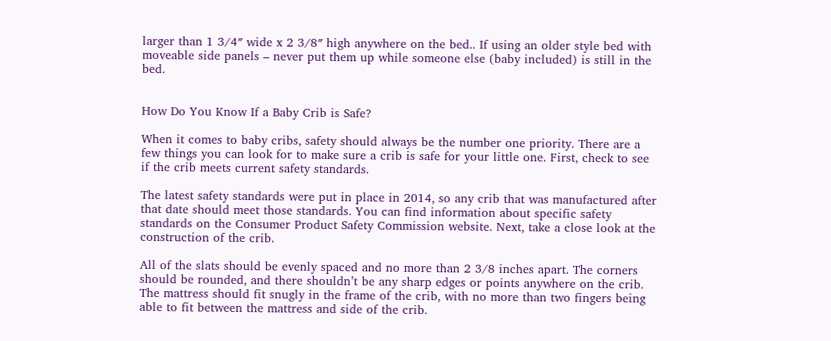larger than 1 3/4″ wide x 2 3/8″ high anywhere on the bed.. If using an older style bed with moveable side panels – never put them up while someone else (baby included) is still in the bed.


How Do You Know If a Baby Crib is Safe?

When it comes to baby cribs, safety should always be the number one priority. There are a few things you can look for to make sure a crib is safe for your little one. First, check to see if the crib meets current safety standards.

The latest safety standards were put in place in 2014, so any crib that was manufactured after that date should meet those standards. You can find information about specific safety standards on the Consumer Product Safety Commission website. Next, take a close look at the construction of the crib.

All of the slats should be evenly spaced and no more than 2 3/8 inches apart. The corners should be rounded, and there shouldn’t be any sharp edges or points anywhere on the crib. The mattress should fit snugly in the frame of the crib, with no more than two fingers being able to fit between the mattress and side of the crib.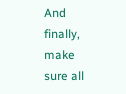And finally, make sure all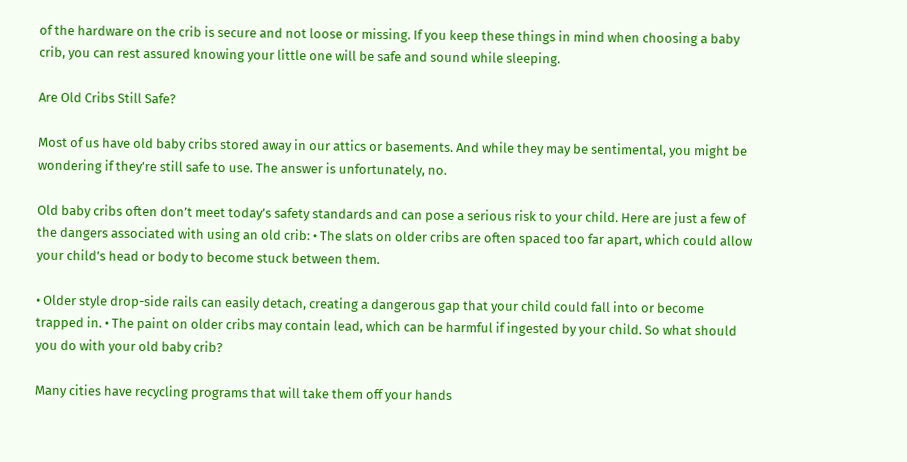of the hardware on the crib is secure and not loose or missing. If you keep these things in mind when choosing a baby crib, you can rest assured knowing your little one will be safe and sound while sleeping.

Are Old Cribs Still Safe?

Most of us have old baby cribs stored away in our attics or basements. And while they may be sentimental, you might be wondering if they’re still safe to use. The answer is unfortunately, no.

Old baby cribs often don’t meet today’s safety standards and can pose a serious risk to your child. Here are just a few of the dangers associated with using an old crib: • The slats on older cribs are often spaced too far apart, which could allow your child’s head or body to become stuck between them.

• Older style drop-side rails can easily detach, creating a dangerous gap that your child could fall into or become trapped in. • The paint on older cribs may contain lead, which can be harmful if ingested by your child. So what should you do with your old baby crib?

Many cities have recycling programs that will take them off your hands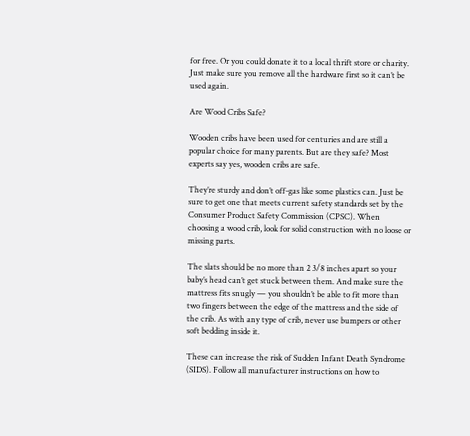for free. Or you could donate it to a local thrift store or charity. Just make sure you remove all the hardware first so it can’t be used again.

Are Wood Cribs Safe?

Wooden cribs have been used for centuries and are still a popular choice for many parents. But are they safe? Most experts say yes, wooden cribs are safe.

They’re sturdy and don’t off-gas like some plastics can. Just be sure to get one that meets current safety standards set by the Consumer Product Safety Commission (CPSC). When choosing a wood crib, look for solid construction with no loose or missing parts.

The slats should be no more than 2 3/8 inches apart so your baby’s head can’t get stuck between them. And make sure the mattress fits snugly — you shouldn’t be able to fit more than two fingers between the edge of the mattress and the side of the crib. As with any type of crib, never use bumpers or other soft bedding inside it.

These can increase the risk of Sudden Infant Death Syndrome (SIDS). Follow all manufacturer instructions on how to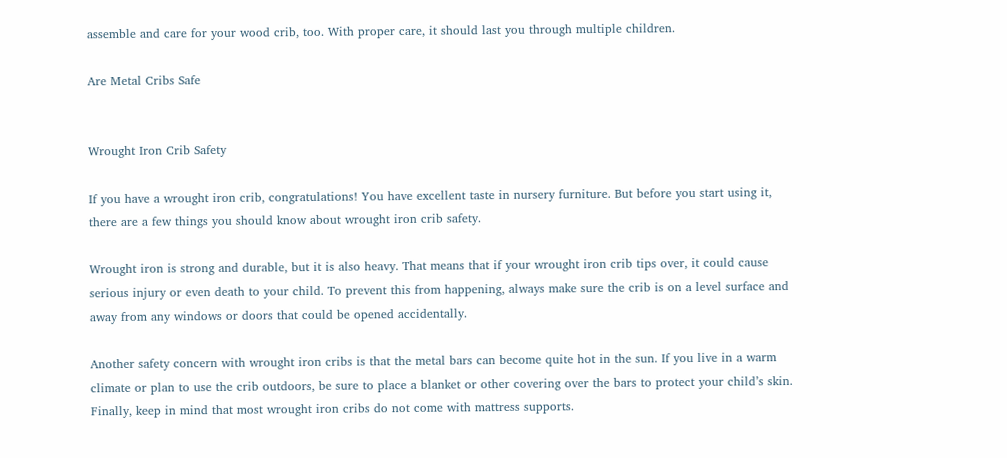assemble and care for your wood crib, too. With proper care, it should last you through multiple children.

Are Metal Cribs Safe


Wrought Iron Crib Safety

If you have a wrought iron crib, congratulations! You have excellent taste in nursery furniture. But before you start using it, there are a few things you should know about wrought iron crib safety.

Wrought iron is strong and durable, but it is also heavy. That means that if your wrought iron crib tips over, it could cause serious injury or even death to your child. To prevent this from happening, always make sure the crib is on a level surface and away from any windows or doors that could be opened accidentally.

Another safety concern with wrought iron cribs is that the metal bars can become quite hot in the sun. If you live in a warm climate or plan to use the crib outdoors, be sure to place a blanket or other covering over the bars to protect your child’s skin. Finally, keep in mind that most wrought iron cribs do not come with mattress supports.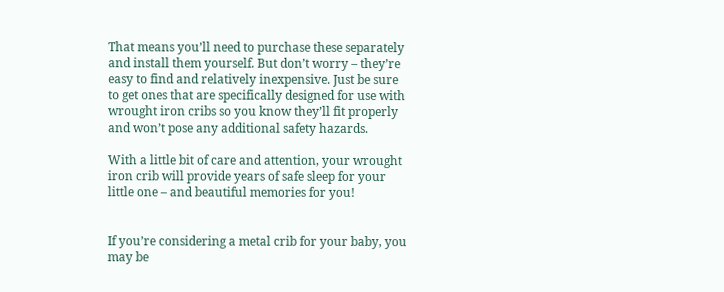That means you’ll need to purchase these separately and install them yourself. But don’t worry – they’re easy to find and relatively inexpensive. Just be sure to get ones that are specifically designed for use with wrought iron cribs so you know they’ll fit properly and won’t pose any additional safety hazards.

With a little bit of care and attention, your wrought iron crib will provide years of safe sleep for your little one – and beautiful memories for you!


If you’re considering a metal crib for your baby, you may be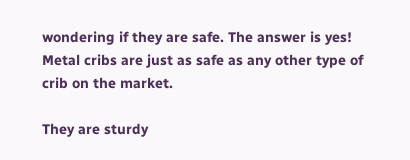wondering if they are safe. The answer is yes! Metal cribs are just as safe as any other type of crib on the market.

They are sturdy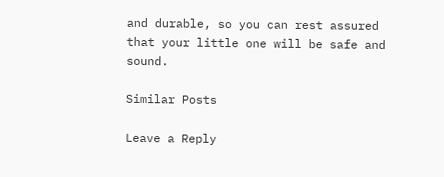and durable, so you can rest assured that your little one will be safe and sound.

Similar Posts

Leave a Reply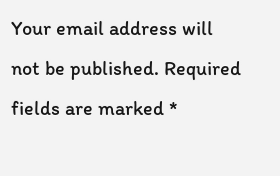Your email address will not be published. Required fields are marked *